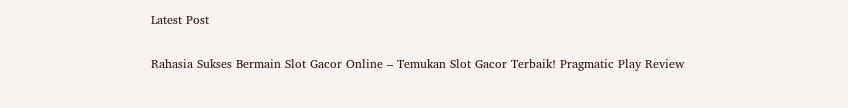Latest Post

Rahasia Sukses Bermain Slot Gacor Online – Temukan Slot Gacor Terbaik! Pragmatic Play Review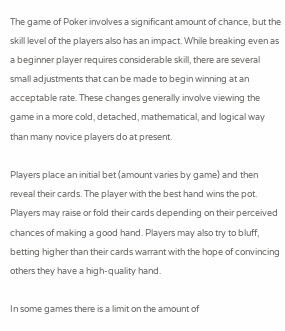The game of Poker involves a significant amount of chance, but the skill level of the players also has an impact. While breaking even as a beginner player requires considerable skill, there are several small adjustments that can be made to begin winning at an acceptable rate. These changes generally involve viewing the game in a more cold, detached, mathematical, and logical way than many novice players do at present.

Players place an initial bet (amount varies by game) and then reveal their cards. The player with the best hand wins the pot. Players may raise or fold their cards depending on their perceived chances of making a good hand. Players may also try to bluff, betting higher than their cards warrant with the hope of convincing others they have a high-quality hand.

In some games there is a limit on the amount of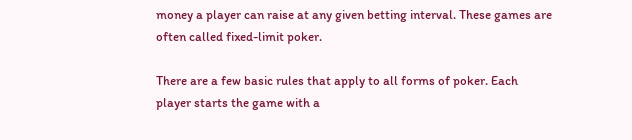money a player can raise at any given betting interval. These games are often called fixed-limit poker.

There are a few basic rules that apply to all forms of poker. Each player starts the game with a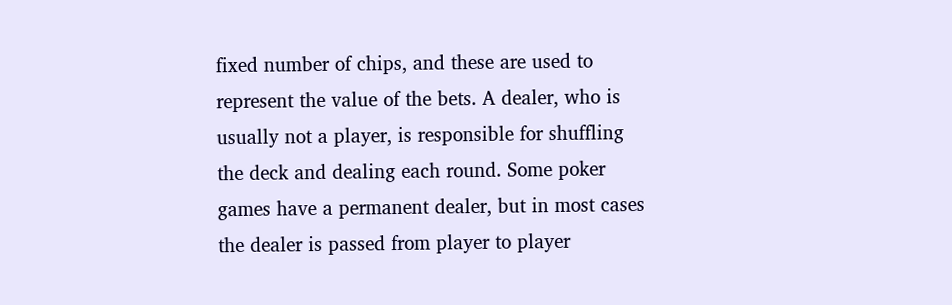fixed number of chips, and these are used to represent the value of the bets. A dealer, who is usually not a player, is responsible for shuffling the deck and dealing each round. Some poker games have a permanent dealer, but in most cases the dealer is passed from player to player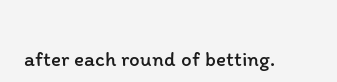after each round of betting.